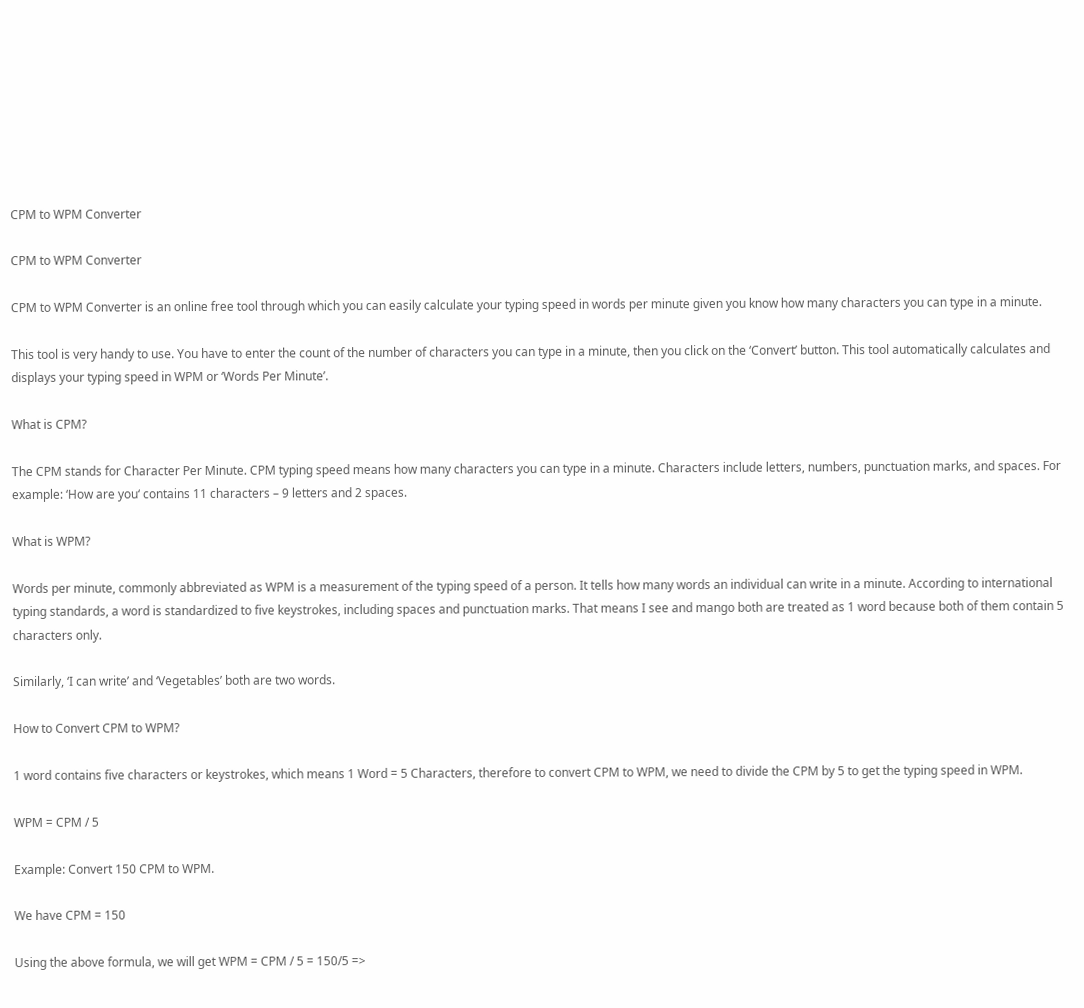CPM to WPM Converter

CPM to WPM Converter

CPM to WPM Converter is an online free tool through which you can easily calculate your typing speed in words per minute given you know how many characters you can type in a minute.

This tool is very handy to use. You have to enter the count of the number of characters you can type in a minute, then you click on the ‘Convert’ button. This tool automatically calculates and displays your typing speed in WPM or ‘Words Per Minute’.

What is CPM?

The CPM stands for Character Per Minute. CPM typing speed means how many characters you can type in a minute. Characters include letters, numbers, punctuation marks, and spaces. For example: ‘How are you‘ contains 11 characters – 9 letters and 2 spaces.

What is WPM?

Words per minute, commonly abbreviated as WPM is a measurement of the typing speed of a person. It tells how many words an individual can write in a minute. According to international typing standards, a word is standardized to five keystrokes, including spaces and punctuation marks. That means I see and mango both are treated as 1 word because both of them contain 5 characters only.

Similarly, ‘I can write’ and ‘Vegetables’ both are two words.

How to Convert CPM to WPM?

1 word contains five characters or keystrokes, which means 1 Word = 5 Characters, therefore to convert CPM to WPM, we need to divide the CPM by 5 to get the typing speed in WPM.

WPM = CPM / 5

Example: Convert 150 CPM to WPM.

We have CPM = 150

Using the above formula, we will get WPM = CPM / 5 = 150/5 =>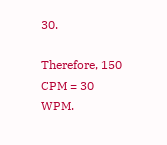30.

Therefore, 150 CPM = 30 WPM.